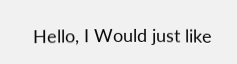Hello, I Would just like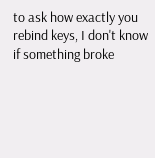to ask how exactly you rebind keys, I don't know if something broke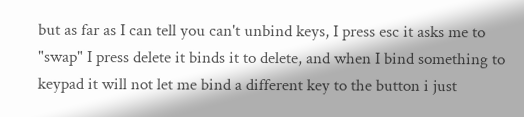but as far as I can tell you can't unbind keys, I press esc it asks me to "swap" I press delete it binds it to delete, and when I bind something to keypad it will not let me bind a different key to the button i just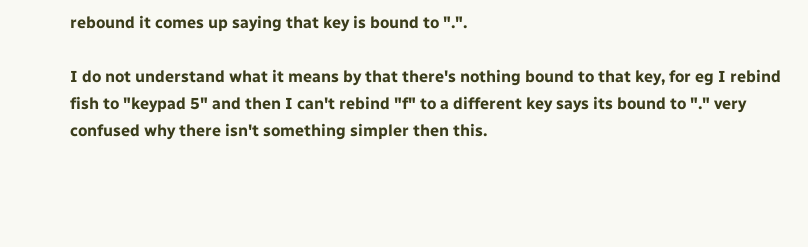rebound it comes up saying that key is bound to ".".

I do not understand what it means by that there's nothing bound to that key, for eg I rebind fish to "keypad 5" and then I can't rebind "f" to a different key says its bound to "." very confused why there isn't something simpler then this.